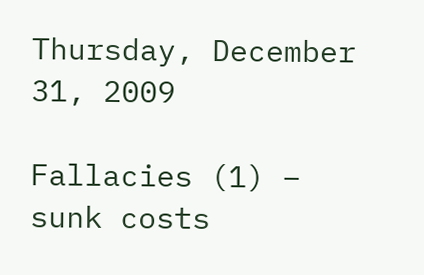Thursday, December 31, 2009

Fallacies (1) – sunk costs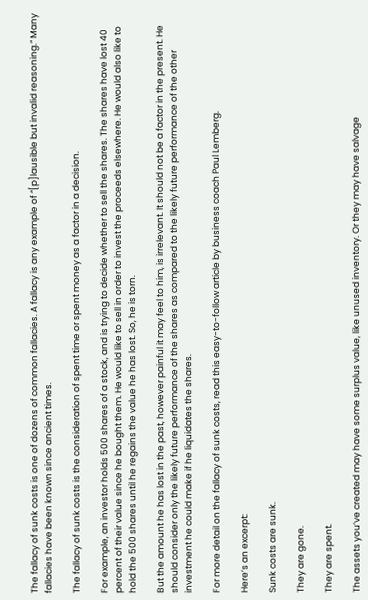The fallacy of sunk costs is one of dozens of common fallacies. A fallacy is any example of “[p]lausible but invalid reasoning.” Many fallacies have been known since ancient times.

The fallacy of sunk costs is the consideration of spent time or spent money as a factor in a decision.

For example, an investor holds 500 shares of a stock, and is trying to decide whether to sell the shares. The shares have lost 40 percent of their value since he bought them. He would like to sell in order to invest the proceeds elsewhere. He would also like to hold the 500 shares until he regains the value he has lost. So, he is torn.

But the amount he has lost in the past, however painful it may feel to him, is irrelevant. It should not be a factor in the present. He should consider only the likely future performance of the shares as compared to the likely future performance of the other investment he could make if he liquidates the shares.

For more detail on the fallacy of sunk costs, read this easy-to-follow article by business coach Paul Lemberg.

Here’s an excerpt:

Sunk costs are sunk.

They are gone.

They are spent.

The assets you’ve created may have some surplus value, like unused inventory. Or they may have salvage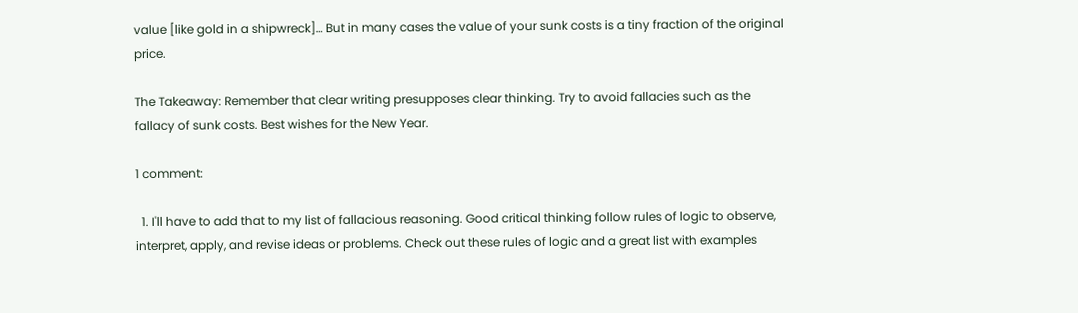value [like gold in a shipwreck]… But in many cases the value of your sunk costs is a tiny fraction of the original price.

The Takeaway: Remember that clear writing presupposes clear thinking. Try to avoid fallacies such as the fallacy of sunk costs. Best wishes for the New Year.

1 comment:

  1. I'll have to add that to my list of fallacious reasoning. Good critical thinking follow rules of logic to observe, interpret, apply, and revise ideas or problems. Check out these rules of logic and a great list with examples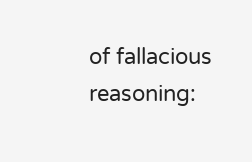of fallacious reasoning: